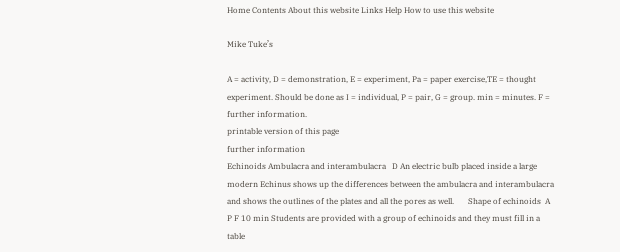Home Contents About this website Links Help How to use this website

Mike Tuke’s

A = activity, D = demonstration, E = experiment, Pa = paper exercise,TE = thought experiment. Should be done as I = individual, P = pair, G = group. min = minutes. F = further information.
printable version of this page
further information
Echinoids Ambulacra and interambulacra   D An electric bulb placed inside a large modern Echinus shows up the differences between the ambulacra and interambulacra and shows the outlines of the plates and all the pores as well.       Shape of echinoids  A P F 10 min Students are provided with a group of echinoids and they must fill in a table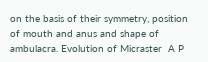on the basis of their symmetry, position of mouth and anus and shape of ambulacra. Evolution of Micraster  A P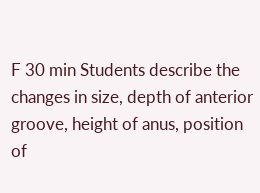F 30 min Students describe the changes in size, depth of anterior groove, height of anus, position of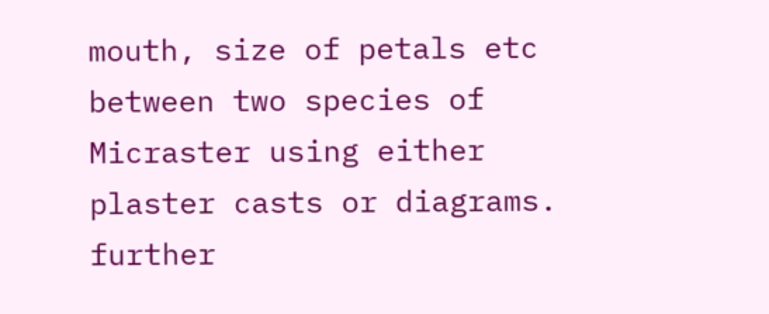mouth, size of petals etc between two species of Micraster using either plaster casts or diagrams.
further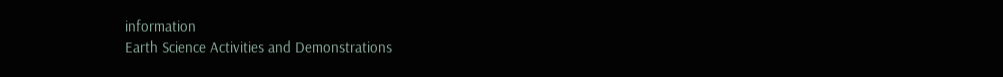information
Earth Science Activities and Demonstrations